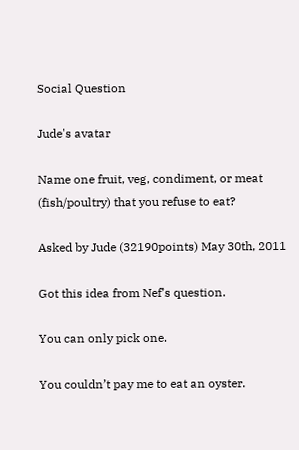Social Question

Jude's avatar

Name one fruit, veg, condiment, or meat (fish/poultry) that you refuse to eat?

Asked by Jude (32190points) May 30th, 2011

Got this idea from Nef’s question.

You can only pick one.

You couldn’t pay me to eat an oyster.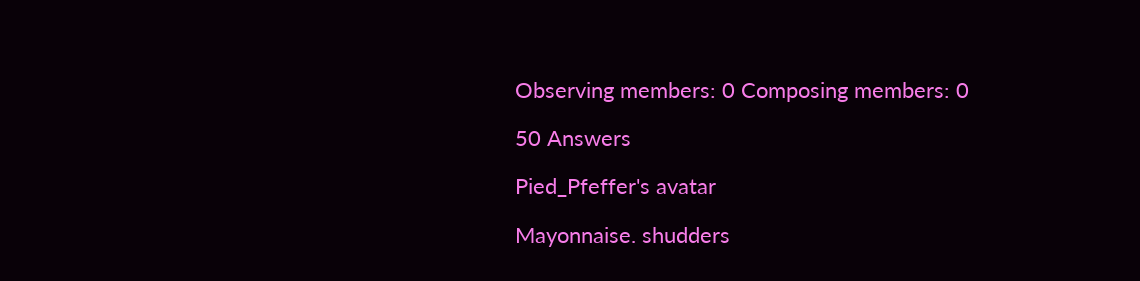Observing members: 0 Composing members: 0

50 Answers

Pied_Pfeffer's avatar

Mayonnaise. shudders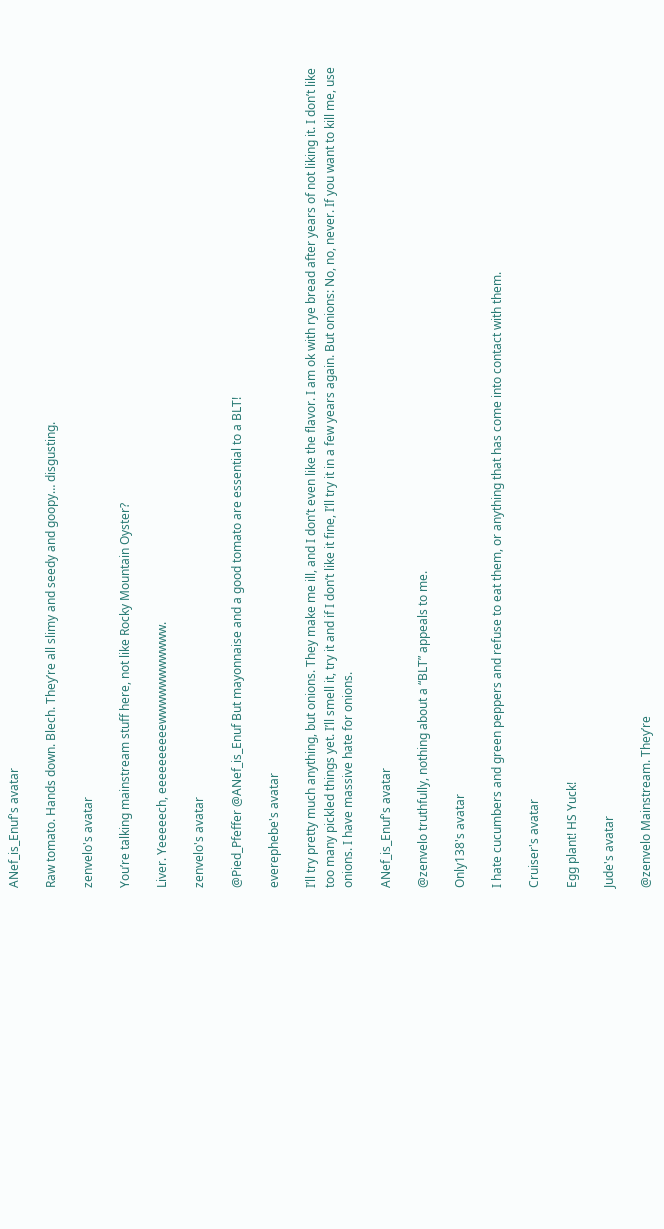ANef_is_Enuf's avatar

Raw tomato. Hands down. Blech. They’re all slimy and seedy and goopy… disgusting.

zenvelo's avatar

You’re talking mainstream stuff here, not like Rocky Mountain Oyster?

Liver. Yeeeeech, eeeeeeeeeewwwwwwwwwww.

zenvelo's avatar

@Pied_Pfeffer @ANef_is_Enuf But mayonnaise and a good tomato are essential to a BLT!

everephebe's avatar

I’ll try pretty much anything, but onions. They make me ill, and I don’t even like the flavor. I am ok with rye bread after years of not liking it. I don’t like too many pickled things yet. I’ll smell it, try it and if I don’t like it fine, I’ll try it in a few years again. But onions: No, no, never. If you want to kill me, use onions. I have massive hate for onions.

ANef_is_Enuf's avatar

@zenvelo truthfully, nothing about a “BLT” appeals to me.

Only138's avatar

I hate cucumbers and green peppers and refuse to eat them, or anything that has come into contact with them.

Cruiser's avatar

Egg plant! HS Yuck!

Jude's avatar

@zenvelo Mainstream. They’re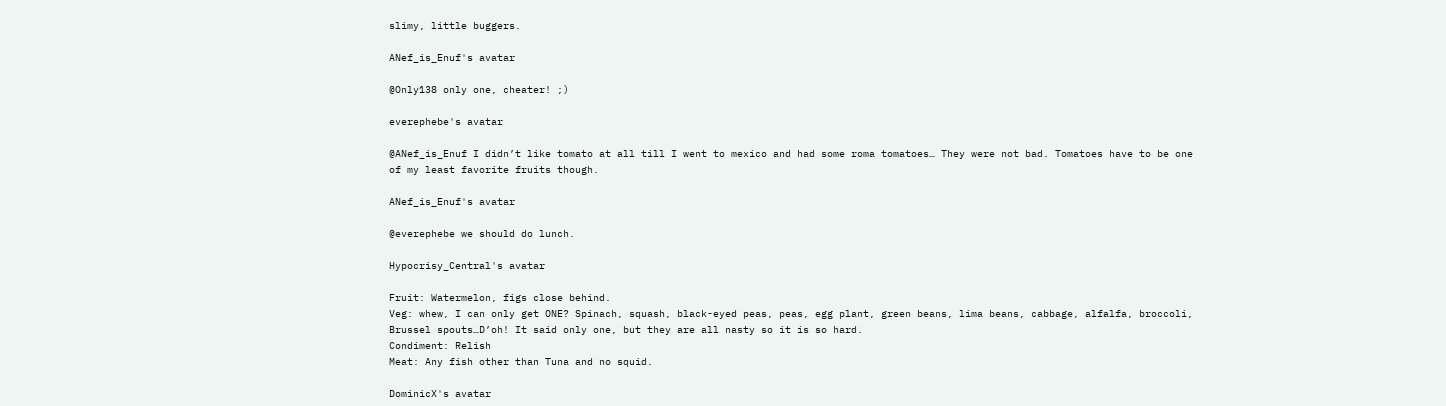slimy, little buggers.

ANef_is_Enuf's avatar

@Only138 only one, cheater! ;)

everephebe's avatar

@ANef_is_Enuf I didn’t like tomato at all till I went to mexico and had some roma tomatoes… They were not bad. Tomatoes have to be one of my least favorite fruits though.

ANef_is_Enuf's avatar

@everephebe we should do lunch.

Hypocrisy_Central's avatar

Fruit: Watermelon, figs close behind.
Veg: whew, I can only get ONE? Spinach, squash, black-eyed peas, peas, egg plant, green beans, lima beans, cabbage, alfalfa, broccoli, Brussel spouts…D’oh! It said only one, but they are all nasty so it is so hard.
Condiment: Relish
Meat: Any fish other than Tuna and no squid.

DominicX's avatar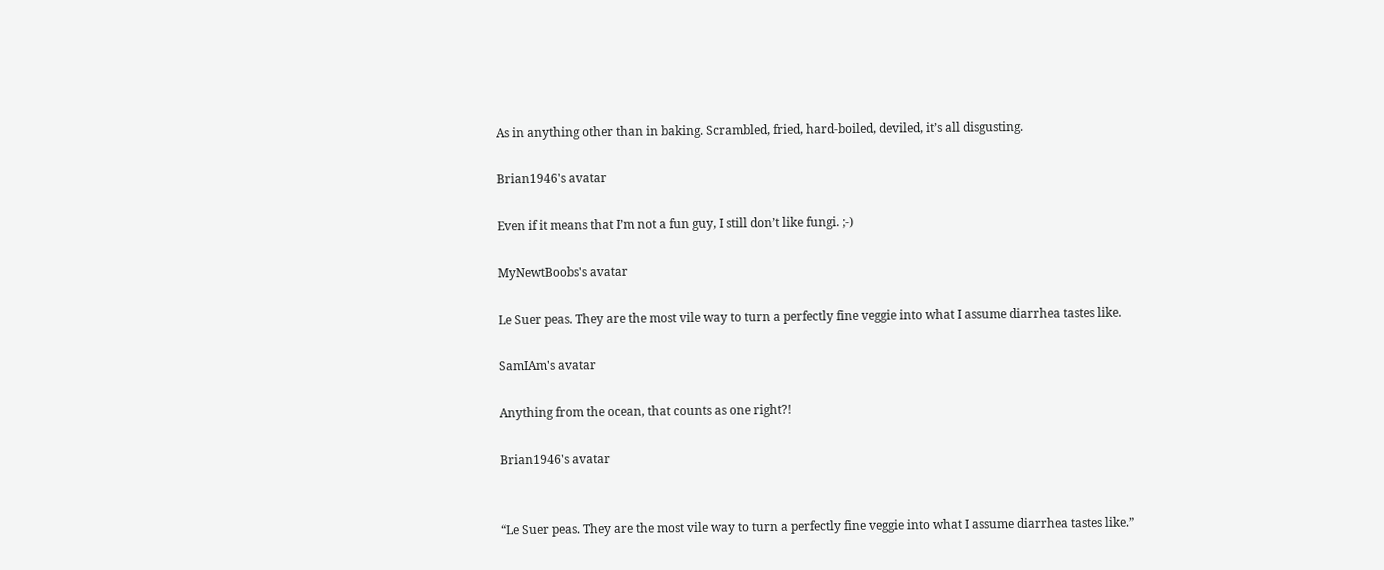As in anything other than in baking. Scrambled, fried, hard-boiled, deviled, it’s all disgusting.

Brian1946's avatar

Even if it means that I’m not a fun guy, I still don’t like fungi. ;-)

MyNewtBoobs's avatar

Le Suer peas. They are the most vile way to turn a perfectly fine veggie into what I assume diarrhea tastes like.

SamIAm's avatar

Anything from the ocean, that counts as one right?!

Brian1946's avatar


“Le Suer peas. They are the most vile way to turn a perfectly fine veggie into what I assume diarrhea tastes like.”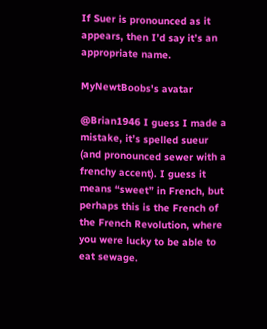If Suer is pronounced as it appears, then I’d say it’s an appropriate name.

MyNewtBoobs's avatar

@Brian1946 I guess I made a mistake, it’s spelled sueur (and pronounced sewer with a frenchy accent). I guess it means “sweet” in French, but perhaps this is the French of the French Revolution, where you were lucky to be able to eat sewage.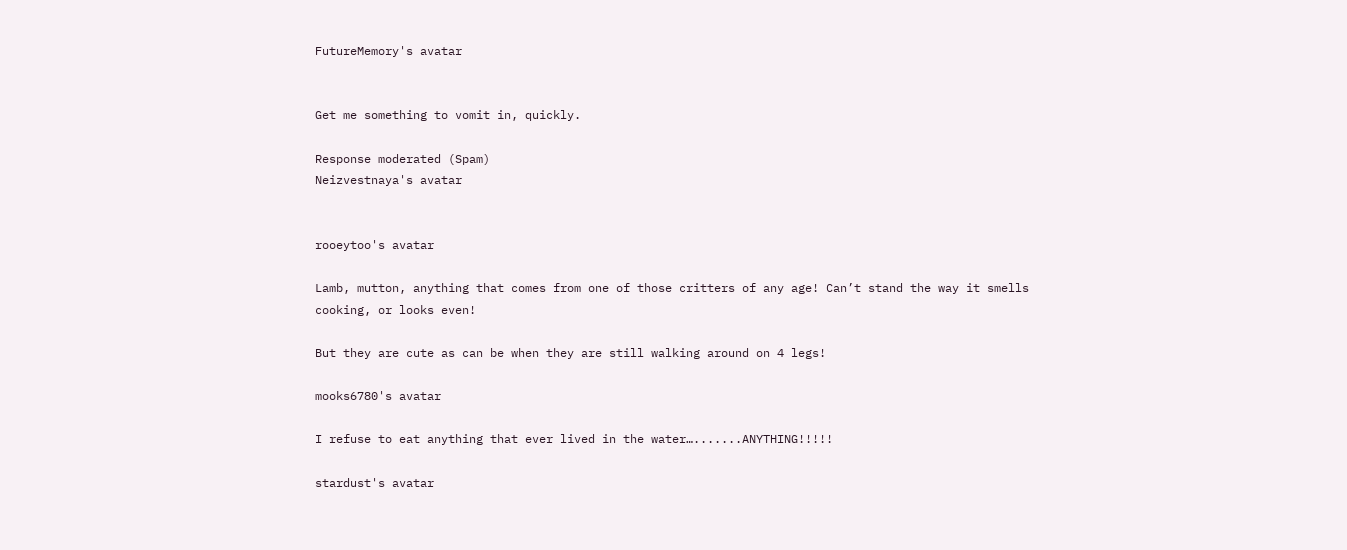FutureMemory's avatar


Get me something to vomit in, quickly.

Response moderated (Spam)
Neizvestnaya's avatar


rooeytoo's avatar

Lamb, mutton, anything that comes from one of those critters of any age! Can’t stand the way it smells cooking, or looks even!

But they are cute as can be when they are still walking around on 4 legs!

mooks6780's avatar

I refuse to eat anything that ever lived in the water….......ANYTHING!!!!!

stardust's avatar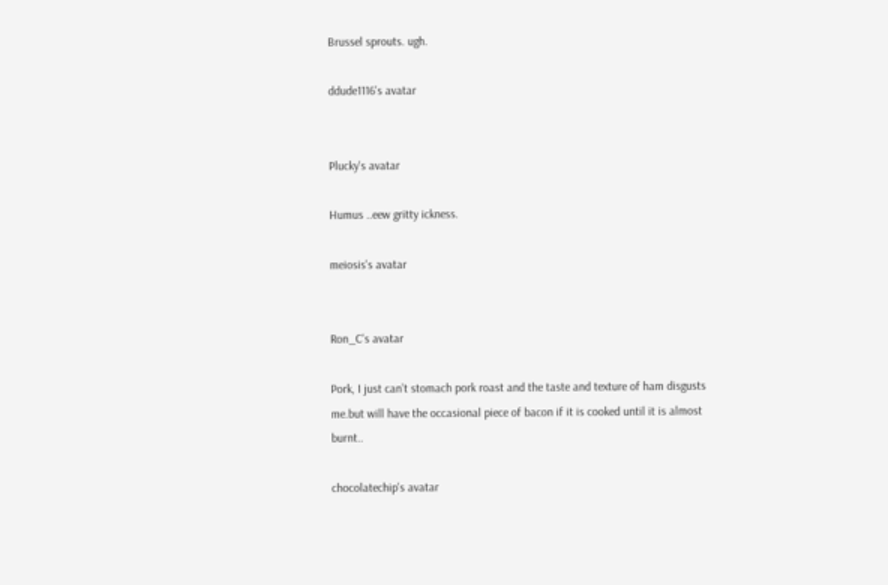Brussel sprouts. ugh.

ddude1116's avatar


Plucky's avatar

Humus ..eew gritty ickness.

meiosis's avatar


Ron_C's avatar

Pork, I just can’t stomach pork roast and the taste and texture of ham disgusts me.but will have the occasional piece of bacon if it is cooked until it is almost burnt..

chocolatechip's avatar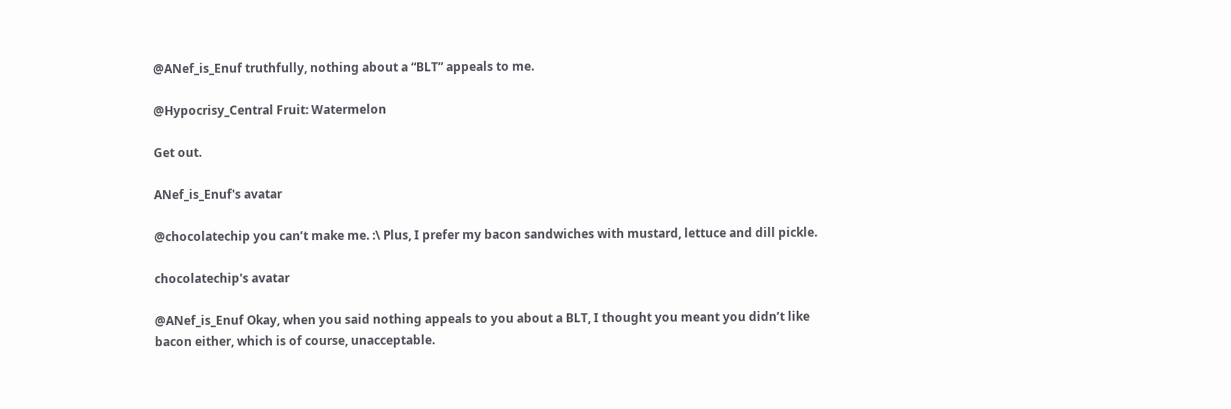@ANef_is_Enuf truthfully, nothing about a “BLT” appeals to me.

@Hypocrisy_Central Fruit: Watermelon

Get out.

ANef_is_Enuf's avatar

@chocolatechip you can’t make me. :\ Plus, I prefer my bacon sandwiches with mustard, lettuce and dill pickle.

chocolatechip's avatar

@ANef_is_Enuf Okay, when you said nothing appeals to you about a BLT, I thought you meant you didn’t like bacon either, which is of course, unacceptable.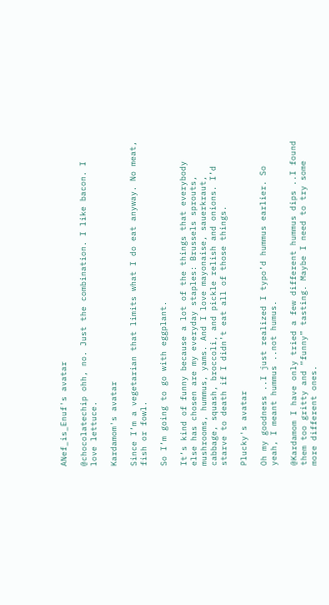ANef_is_Enuf's avatar

@chocolatechip ohh, no. Just the combination. I like bacon. I love lettuce.

Kardamom's avatar

Since I’m a vegetarian that limits what I do eat anyway. No meat, fish or fowl.

So I’m going to go with eggplant.

It’s kind of funny because a lot of the things that everybody else has chosen are my everyday staples: Brussels sprouts, mushrooms, hummus, yams. And I love mayonaise, sauerkraut, cabbage, squash, broccoli, and pickle relish and onions. I’d starve to death if I didn’t eat all of those things.

Plucky's avatar

Oh my goodness ..I just realized I typo’d hummus earlier. So yeah, I meant hummus ..not humus.

@Kardamom I have only tried a few different hummus dips ..I found them too gritty and “funny” tasting. Maybe I need to try some more different ones.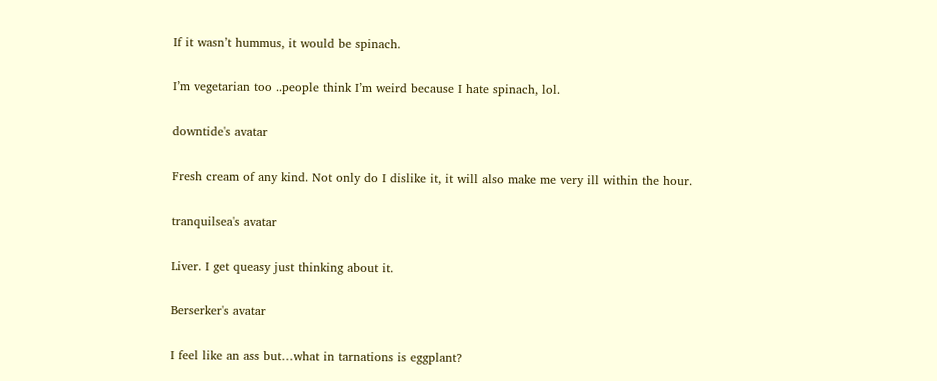If it wasn’t hummus, it would be spinach.

I’m vegetarian too ..people think I’m weird because I hate spinach, lol.

downtide's avatar

Fresh cream of any kind. Not only do I dislike it, it will also make me very ill within the hour.

tranquilsea's avatar

Liver. I get queasy just thinking about it.

Berserker's avatar

I feel like an ass but…what in tarnations is eggplant?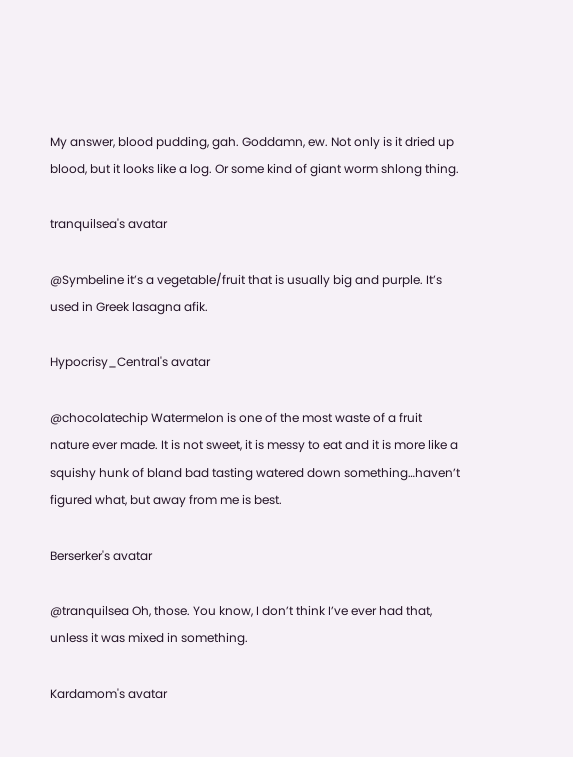My answer, blood pudding, gah. Goddamn, ew. Not only is it dried up blood, but it looks like a log. Or some kind of giant worm shlong thing.

tranquilsea's avatar

@Symbeline it’s a vegetable/fruit that is usually big and purple. It’s used in Greek lasagna afik.

Hypocrisy_Central's avatar

@chocolatechip Watermelon is one of the most waste of a fruit nature ever made. It is not sweet, it is messy to eat and it is more like a squishy hunk of bland bad tasting watered down something…haven’t figured what, but away from me is best.

Berserker's avatar

@tranquilsea Oh, those. You know, I don’t think I’ve ever had that, unless it was mixed in something.

Kardamom's avatar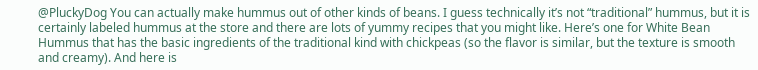@PluckyDog You can actually make hummus out of other kinds of beans. I guess technically it’s not “traditional” hummus, but it is certainly labeled hummus at the store and there are lots of yummy recipes that you might like. Here’s one for White Bean Hummus that has the basic ingredients of the traditional kind with chickpeas (so the flavor is similar, but the texture is smooth and creamy). And here is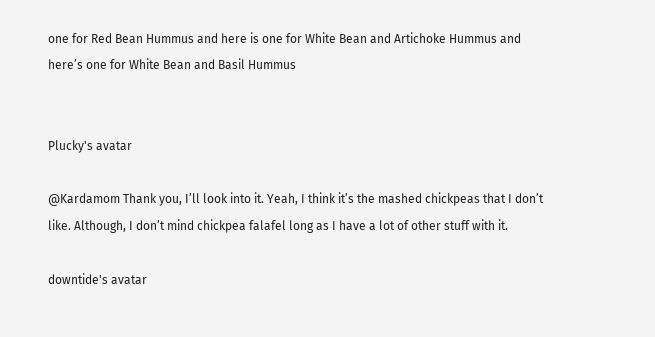one for Red Bean Hummus and here is one for White Bean and Artichoke Hummus and here’s one for White Bean and Basil Hummus


Plucky's avatar

@Kardamom Thank you, I’ll look into it. Yeah, I think it’s the mashed chickpeas that I don’t like. Although, I don’t mind chickpea falafel long as I have a lot of other stuff with it.

downtide's avatar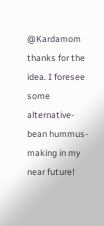@Kardamom thanks for the idea. I foresee some alternative-bean hummus-making in my near future!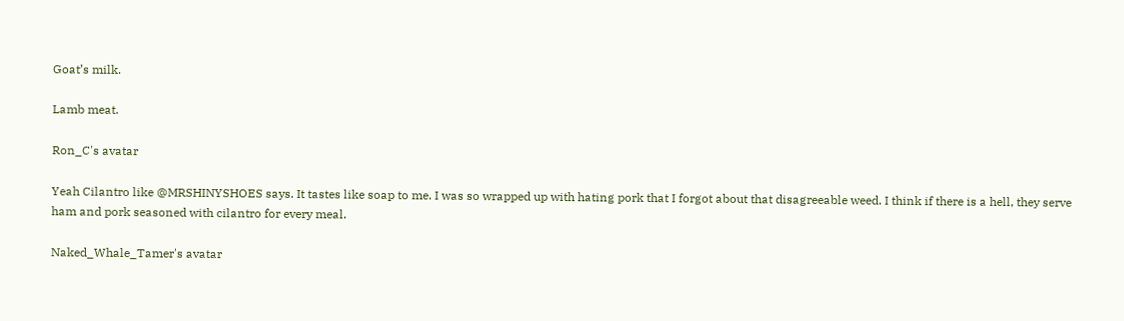Goat’s milk.

Lamb meat.

Ron_C's avatar

Yeah Cilantro like @MRSHINYSHOES says. It tastes like soap to me. I was so wrapped up with hating pork that I forgot about that disagreeable weed. I think if there is a hell, they serve ham and pork seasoned with cilantro for every meal.

Naked_Whale_Tamer's avatar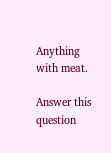Anything with meat.

Answer this question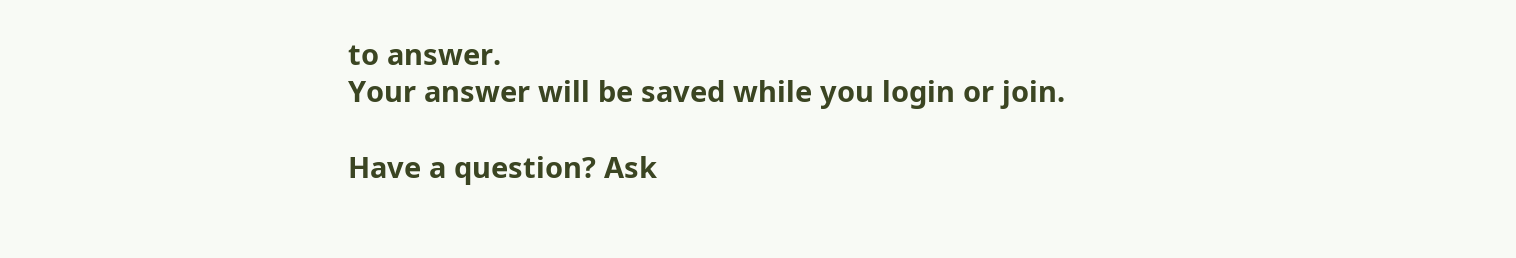to answer.
Your answer will be saved while you login or join.

Have a question? Ask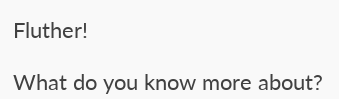Fluther!

What do you know more about?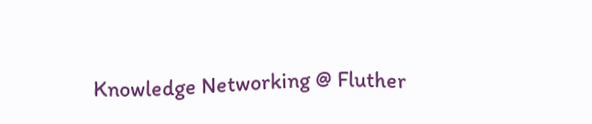Knowledge Networking @ Fluther